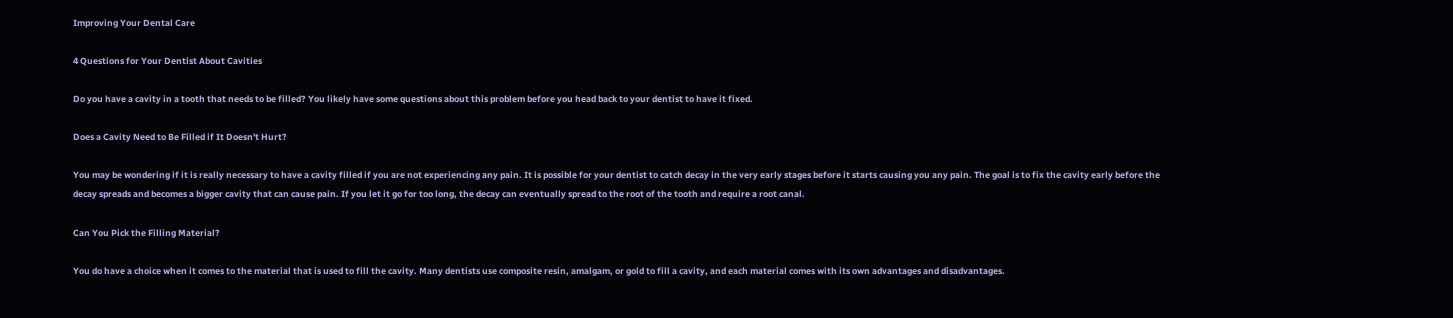Improving Your Dental Care

4 Questions for Your Dentist About Cavities

Do you have a cavity in a tooth that needs to be filled? You likely have some questions about this problem before you head back to your dentist to have it fixed.

Does a Cavity Need to Be Filled if It Doesn't Hurt?

You may be wondering if it is really necessary to have a cavity filled if you are not experiencing any pain. It is possible for your dentist to catch decay in the very early stages before it starts causing you any pain. The goal is to fix the cavity early before the decay spreads and becomes a bigger cavity that can cause pain. If you let it go for too long, the decay can eventually spread to the root of the tooth and require a root canal.

Can You Pick the Filling Material?

You do have a choice when it comes to the material that is used to fill the cavity. Many dentists use composite resin, amalgam, or gold to fill a cavity, and each material comes with its own advantages and disadvantages.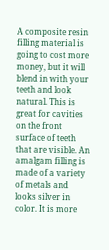A composite resin filling material is going to cost more money, but it will blend in with your teeth and look natural. This is great for cavities on the front surface of teeth that are visible. An amalgam filling is made of a variety of metals and looks silver in color. It is more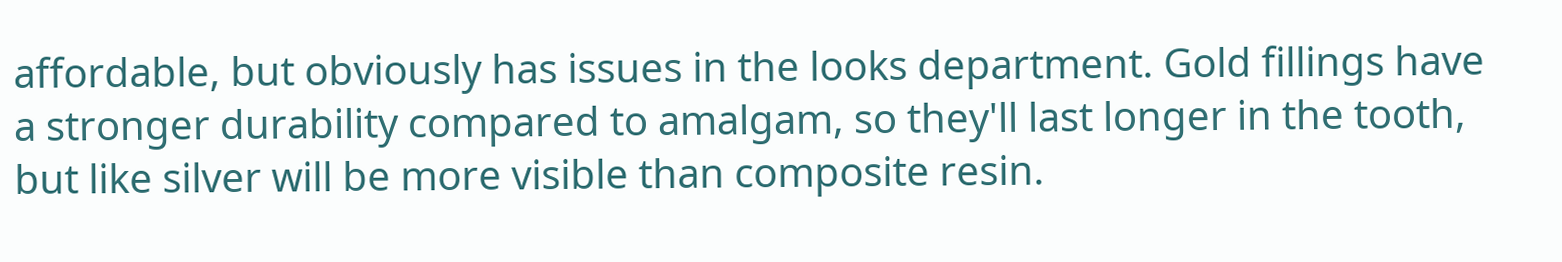affordable, but obviously has issues in the looks department. Gold fillings have a stronger durability compared to amalgam, so they'll last longer in the tooth, but like silver will be more visible than composite resin.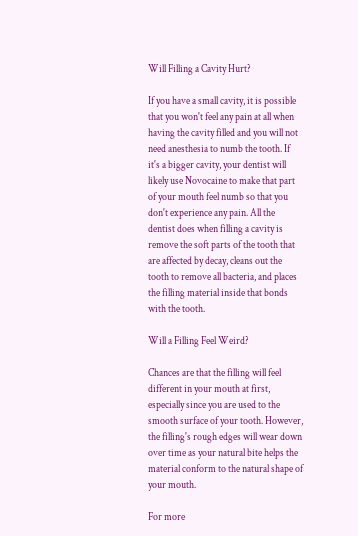Will Filling a Cavity Hurt?

If you have a small cavity, it is possible that you won't feel any pain at all when having the cavity filled and you will not need anesthesia to numb the tooth. If it's a bigger cavity, your dentist will likely use Novocaine to make that part of your mouth feel numb so that you don't experience any pain. All the dentist does when filling a cavity is remove the soft parts of the tooth that are affected by decay, cleans out the tooth to remove all bacteria, and places the filling material inside that bonds with the tooth.

Will a Filling Feel Weird?

Chances are that the filling will feel different in your mouth at first, especially since you are used to the smooth surface of your tooth. However, the filling's rough edges will wear down over time as your natural bite helps the material conform to the natural shape of your mouth.

For more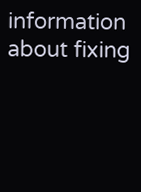information about fixing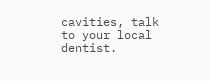cavities, talk to your local dentist.